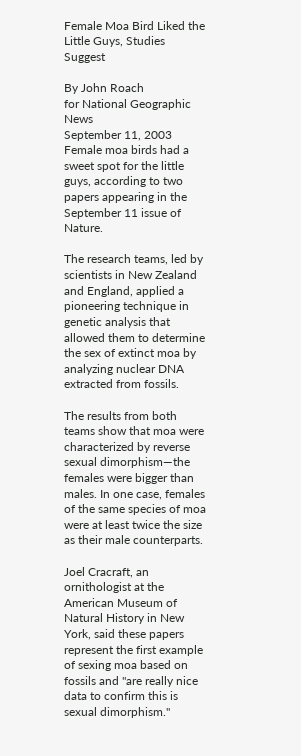Female Moa Bird Liked the Little Guys, Studies Suggest

By John Roach
for National Geographic News
September 11, 2003
Female moa birds had a sweet spot for the little guys, according to two papers appearing in the September 11 issue of Nature.

The research teams, led by scientists in New Zealand and England, applied a pioneering technique in genetic analysis that allowed them to determine the sex of extinct moa by analyzing nuclear DNA extracted from fossils.

The results from both teams show that moa were characterized by reverse sexual dimorphism—the females were bigger than males. In one case, females of the same species of moa were at least twice the size as their male counterparts.

Joel Cracraft, an ornithologist at the American Museum of Natural History in New York, said these papers represent the first example of sexing moa based on fossils and "are really nice data to confirm this is sexual dimorphism."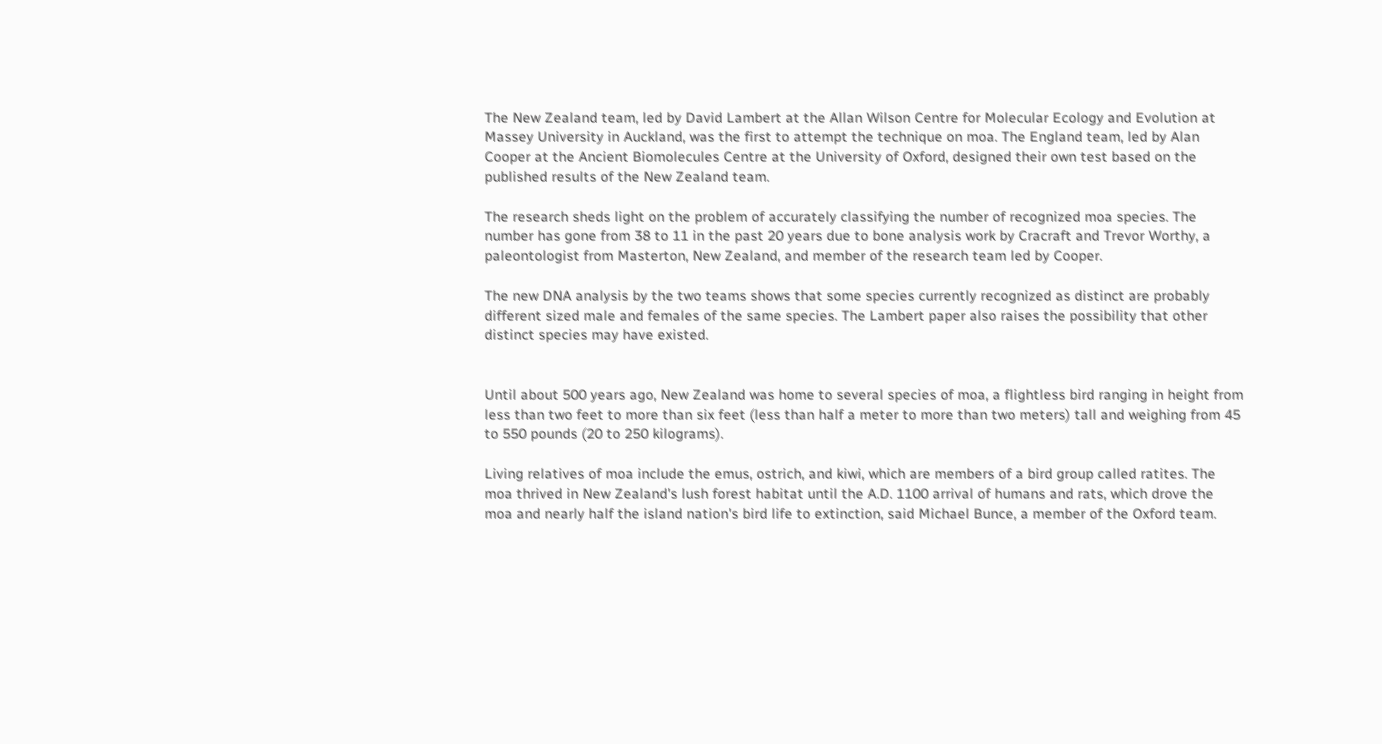The New Zealand team, led by David Lambert at the Allan Wilson Centre for Molecular Ecology and Evolution at Massey University in Auckland, was the first to attempt the technique on moa. The England team, led by Alan Cooper at the Ancient Biomolecules Centre at the University of Oxford, designed their own test based on the published results of the New Zealand team.

The research sheds light on the problem of accurately classifying the number of recognized moa species. The number has gone from 38 to 11 in the past 20 years due to bone analysis work by Cracraft and Trevor Worthy, a paleontologist from Masterton, New Zealand, and member of the research team led by Cooper.

The new DNA analysis by the two teams shows that some species currently recognized as distinct are probably different sized male and females of the same species. The Lambert paper also raises the possibility that other distinct species may have existed.


Until about 500 years ago, New Zealand was home to several species of moa, a flightless bird ranging in height from less than two feet to more than six feet (less than half a meter to more than two meters) tall and weighing from 45 to 550 pounds (20 to 250 kilograms).

Living relatives of moa include the emus, ostrich, and kiwi, which are members of a bird group called ratites. The moa thrived in New Zealand's lush forest habitat until the A.D. 1100 arrival of humans and rats, which drove the moa and nearly half the island nation's bird life to extinction, said Michael Bunce, a member of the Oxford team.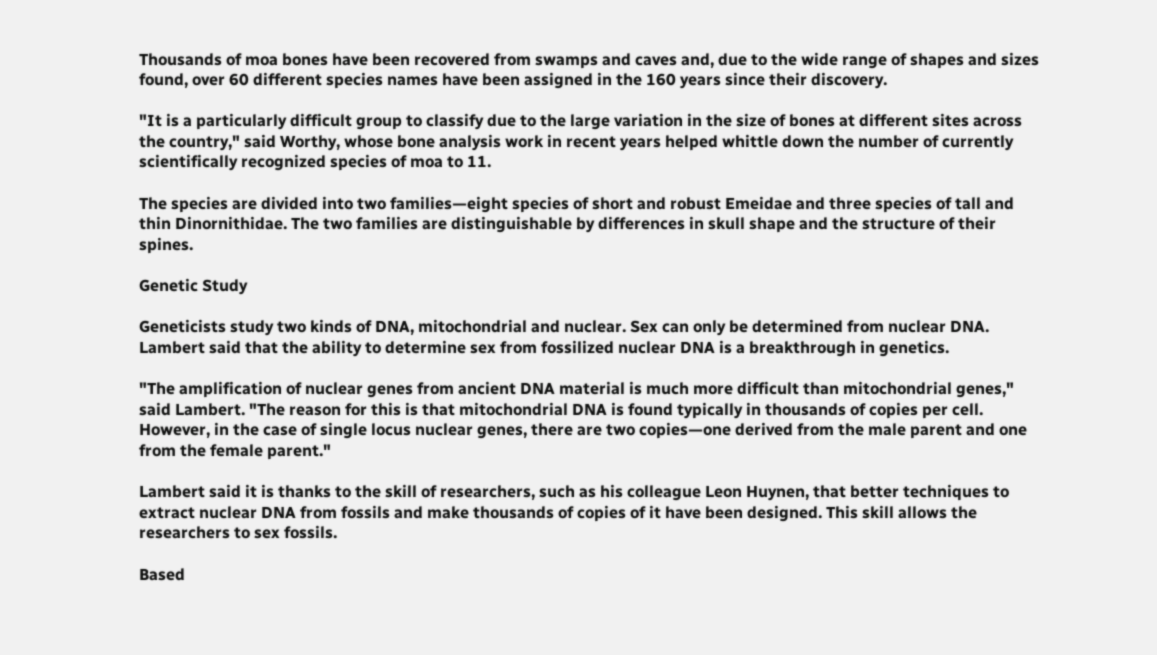Thousands of moa bones have been recovered from swamps and caves and, due to the wide range of shapes and sizes found, over 60 different species names have been assigned in the 160 years since their discovery.

"It is a particularly difficult group to classify due to the large variation in the size of bones at different sites across the country," said Worthy, whose bone analysis work in recent years helped whittle down the number of currently scientifically recognized species of moa to 11.

The species are divided into two families—eight species of short and robust Emeidae and three species of tall and thin Dinornithidae. The two families are distinguishable by differences in skull shape and the structure of their spines.

Genetic Study

Geneticists study two kinds of DNA, mitochondrial and nuclear. Sex can only be determined from nuclear DNA. Lambert said that the ability to determine sex from fossilized nuclear DNA is a breakthrough in genetics.

"The amplification of nuclear genes from ancient DNA material is much more difficult than mitochondrial genes," said Lambert. "The reason for this is that mitochondrial DNA is found typically in thousands of copies per cell. However, in the case of single locus nuclear genes, there are two copies—one derived from the male parent and one from the female parent."

Lambert said it is thanks to the skill of researchers, such as his colleague Leon Huynen, that better techniques to extract nuclear DNA from fossils and make thousands of copies of it have been designed. This skill allows the researchers to sex fossils.

Based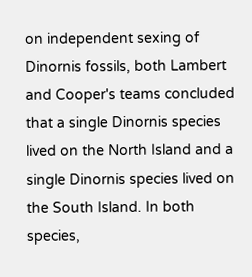on independent sexing of Dinornis fossils, both Lambert and Cooper's teams concluded that a single Dinornis species lived on the North Island and a single Dinornis species lived on the South Island. In both species,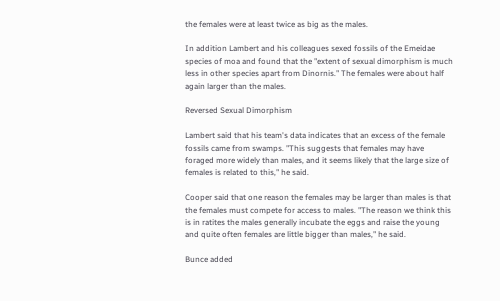the females were at least twice as big as the males.

In addition Lambert and his colleagues sexed fossils of the Emeidae species of moa and found that the "extent of sexual dimorphism is much less in other species apart from Dinornis." The females were about half again larger than the males.

Reversed Sexual Dimorphism

Lambert said that his team's data indicates that an excess of the female fossils came from swamps. "This suggests that females may have foraged more widely than males, and it seems likely that the large size of females is related to this," he said.

Cooper said that one reason the females may be larger than males is that the females must compete for access to males. "The reason we think this is in ratites the males generally incubate the eggs and raise the young and quite often females are little bigger than males," he said.

Bunce added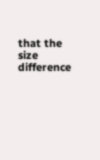that the size difference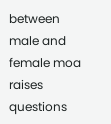between male and female moa raises questions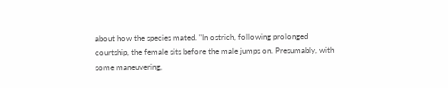about how the species mated. "In ostrich, following prolonged courtship, the female sits before the male jumps on. Presumably, with some maneuvering,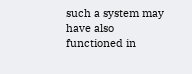such a system may have also functioned in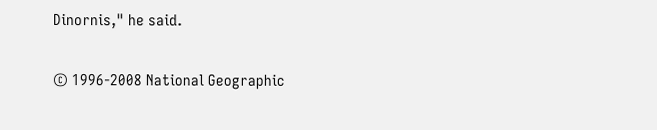Dinornis," he said.

© 1996-2008 National Geographic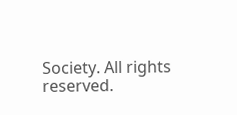Society. All rights reserved.